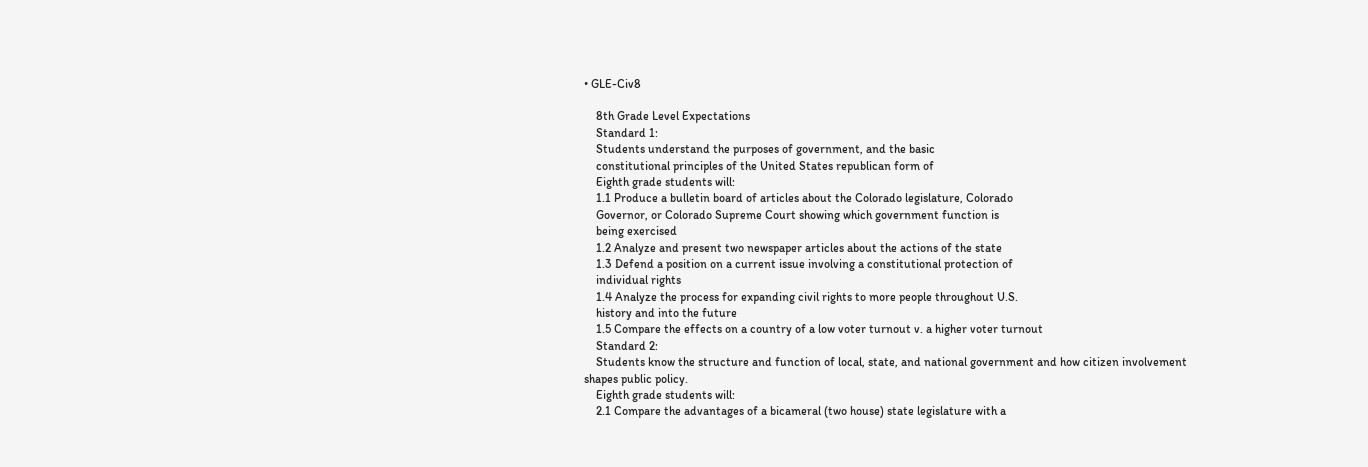• GLE-Civ8

    8th Grade Level Expectations
    Standard 1:
    Students understand the purposes of government, and the basic
    constitutional principles of the United States republican form of
    Eighth grade students will:
    1.1 Produce a bulletin board of articles about the Colorado legislature, Colorado
    Governor, or Colorado Supreme Court showing which government function is
    being exercised
    1.2 Analyze and present two newspaper articles about the actions of the state
    1.3 Defend a position on a current issue involving a constitutional protection of
    individual rights
    1.4 Analyze the process for expanding civil rights to more people throughout U.S.
    history and into the future
    1.5 Compare the effects on a country of a low voter turnout v. a higher voter turnout
    Standard 2:
    Students know the structure and function of local, state, and national government and how citizen involvement shapes public policy.
    Eighth grade students will:
    2.1 Compare the advantages of a bicameral (two house) state legislature with a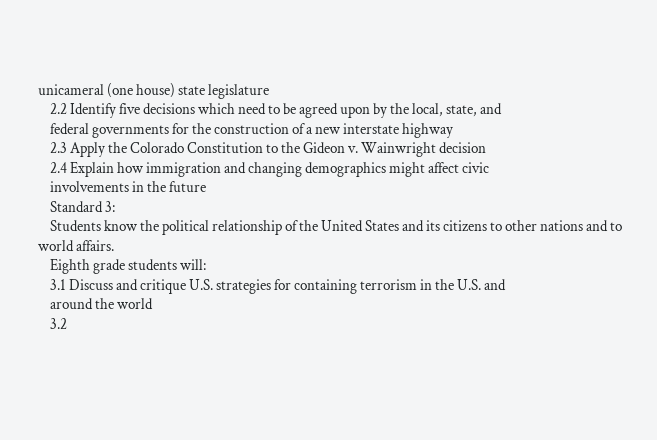unicameral (one house) state legislature
    2.2 Identify five decisions which need to be agreed upon by the local, state, and
    federal governments for the construction of a new interstate highway
    2.3 Apply the Colorado Constitution to the Gideon v. Wainwright decision
    2.4 Explain how immigration and changing demographics might affect civic
    involvements in the future
    Standard 3:
    Students know the political relationship of the United States and its citizens to other nations and to world affairs.
    Eighth grade students will:
    3.1 Discuss and critique U.S. strategies for containing terrorism in the U.S. and
    around the world
    3.2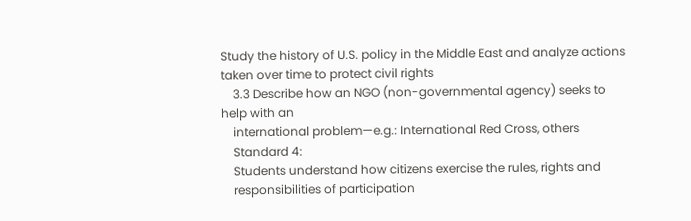Study the history of U.S. policy in the Middle East and analyze actions taken over time to protect civil rights
    3.3 Describe how an NGO (non-governmental agency) seeks to help with an
    international problem—e.g.: International Red Cross, others
    Standard 4:
    Students understand how citizens exercise the rules, rights and
    responsibilities of participation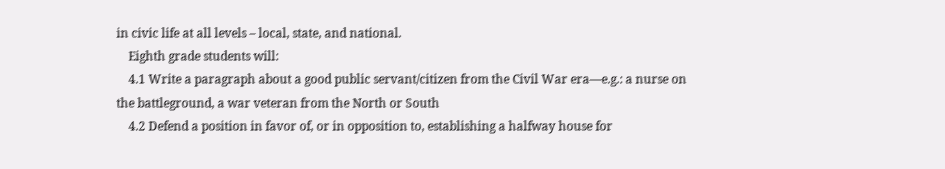in civic life at all levels – local, state, and national.
    Eighth grade students will:
    4.1 Write a paragraph about a good public servant/citizen from the Civil War era—e.g.: a nurse on the battleground, a war veteran from the North or South
    4.2 Defend a position in favor of, or in opposition to, establishing a halfway house for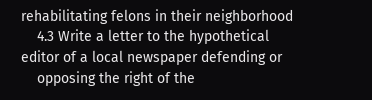rehabilitating felons in their neighborhood
    4.3 Write a letter to the hypothetical editor of a local newspaper defending or
    opposing the right of the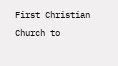First Christian Church to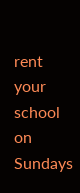rent your school on Sundays